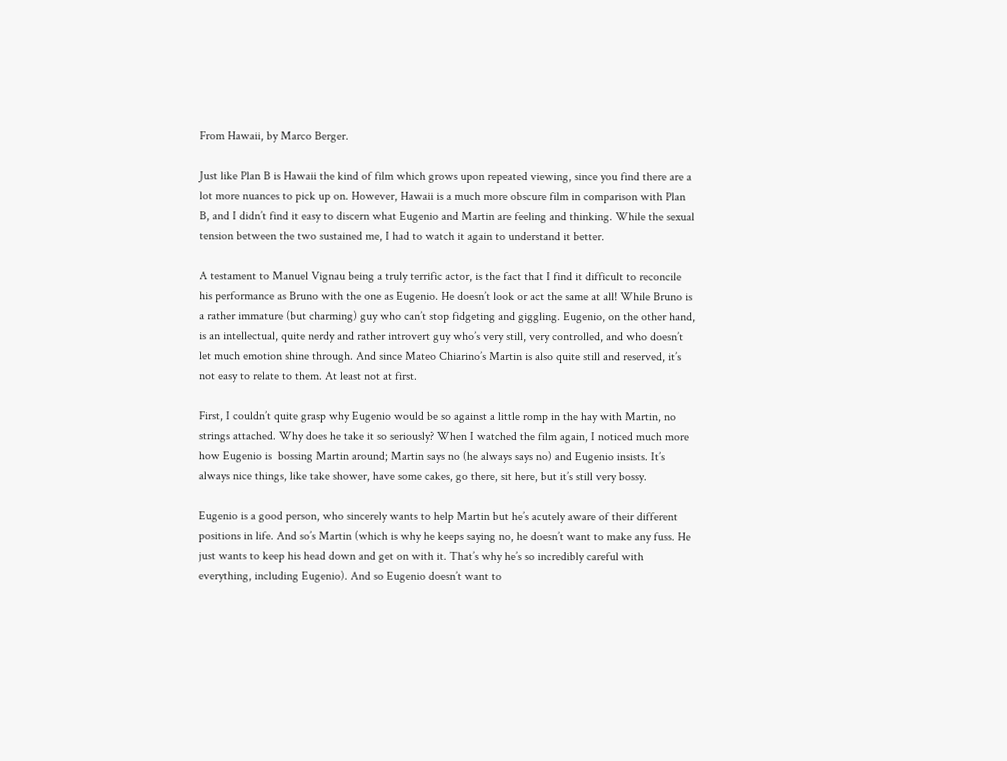From Hawaii, by Marco Berger.

Just like Plan B is Hawaii the kind of film which grows upon repeated viewing, since you find there are a lot more nuances to pick up on. However, Hawaii is a much more obscure film in comparison with Plan B, and I didn’t find it easy to discern what Eugenio and Martin are feeling and thinking. While the sexual tension between the two sustained me, I had to watch it again to understand it better.

A testament to Manuel Vignau being a truly terrific actor, is the fact that I find it difficult to reconcile his performance as Bruno with the one as Eugenio. He doesn’t look or act the same at all! While Bruno is a rather immature (but charming) guy who can’t stop fidgeting and giggling. Eugenio, on the other hand, is an intellectual, quite nerdy and rather introvert guy who’s very still, very controlled, and who doesn’t let much emotion shine through. And since Mateo Chiarino’s Martin is also quite still and reserved, it’s not easy to relate to them. At least not at first.

First, I couldn’t quite grasp why Eugenio would be so against a little romp in the hay with Martin, no strings attached. Why does he take it so seriously? When I watched the film again, I noticed much more how Eugenio is  bossing Martin around; Martin says no (he always says no) and Eugenio insists. It’s always nice things, like take shower, have some cakes, go there, sit here, but it’s still very bossy.

Eugenio is a good person, who sincerely wants to help Martin but he’s acutely aware of their different positions in life. And so’s Martin (which is why he keeps saying no, he doesn’t want to make any fuss. He just wants to keep his head down and get on with it. That’s why he’s so incredibly careful with everything, including Eugenio). And so Eugenio doesn’t want to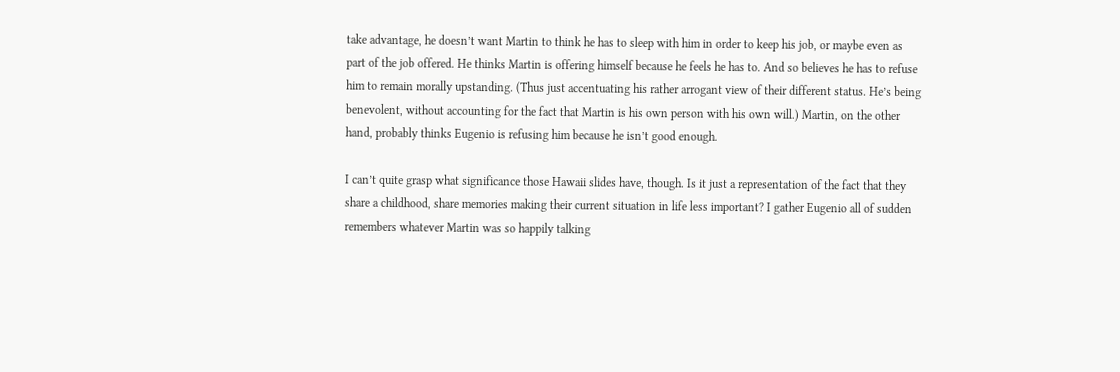take advantage, he doesn’t want Martin to think he has to sleep with him in order to keep his job, or maybe even as part of the job offered. He thinks Martin is offering himself because he feels he has to. And so believes he has to refuse him to remain morally upstanding. (Thus just accentuating his rather arrogant view of their different status. He’s being benevolent, without accounting for the fact that Martin is his own person with his own will.) Martin, on the other hand, probably thinks Eugenio is refusing him because he isn’t good enough.

I can’t quite grasp what significance those Hawaii slides have, though. Is it just a representation of the fact that they share a childhood, share memories making their current situation in life less important? I gather Eugenio all of sudden remembers whatever Martin was so happily talking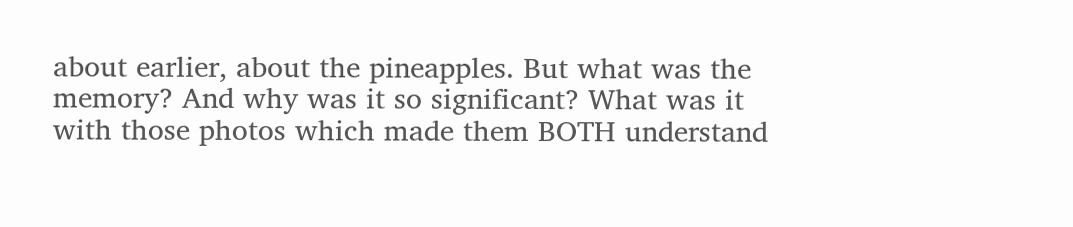about earlier, about the pineapples. But what was the memory? And why was it so significant? What was it with those photos which made them BOTH understand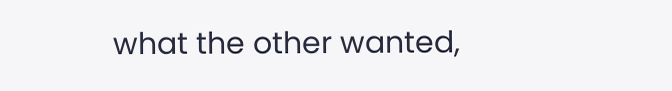what the other wanted,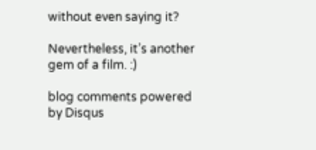without even saying it?

Nevertheless, it’s another gem of a film. :)

blog comments powered by Disqus